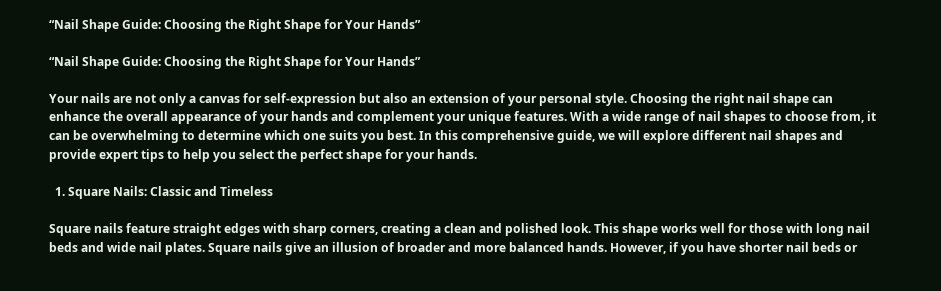“Nail Shape Guide: Choosing the Right Shape for Your Hands”

“Nail Shape Guide: Choosing the Right Shape for Your Hands”

Your nails are not only a canvas for self-expression but also an extension of your personal style. Choosing the right nail shape can enhance the overall appearance of your hands and complement your unique features. With a wide range of nail shapes to choose from, it can be overwhelming to determine which one suits you best. In this comprehensive guide, we will explore different nail shapes and provide expert tips to help you select the perfect shape for your hands.

  1. Square Nails: Classic and Timeless

Square nails feature straight edges with sharp corners, creating a clean and polished look. This shape works well for those with long nail beds and wide nail plates. Square nails give an illusion of broader and more balanced hands. However, if you have shorter nail beds or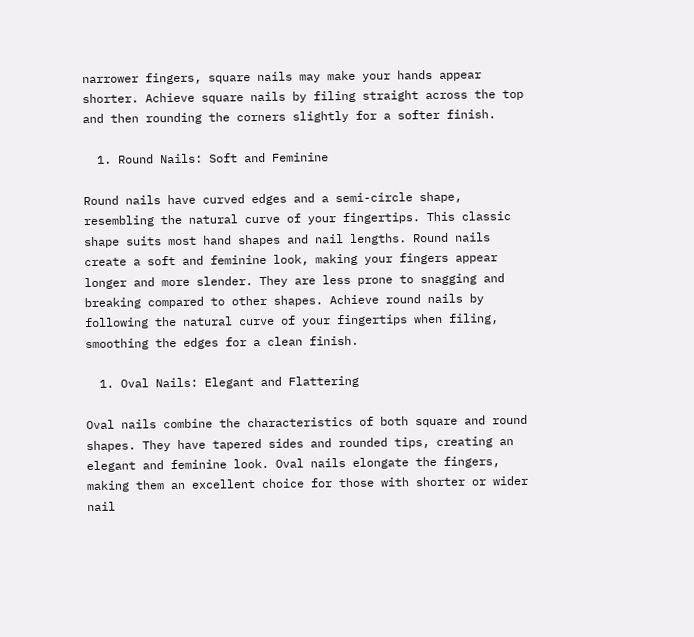narrower fingers, square nails may make your hands appear shorter. Achieve square nails by filing straight across the top and then rounding the corners slightly for a softer finish.

  1. Round Nails: Soft and Feminine

Round nails have curved edges and a semi-circle shape, resembling the natural curve of your fingertips. This classic shape suits most hand shapes and nail lengths. Round nails create a soft and feminine look, making your fingers appear longer and more slender. They are less prone to snagging and breaking compared to other shapes. Achieve round nails by following the natural curve of your fingertips when filing, smoothing the edges for a clean finish.

  1. Oval Nails: Elegant and Flattering

Oval nails combine the characteristics of both square and round shapes. They have tapered sides and rounded tips, creating an elegant and feminine look. Oval nails elongate the fingers, making them an excellent choice for those with shorter or wider nail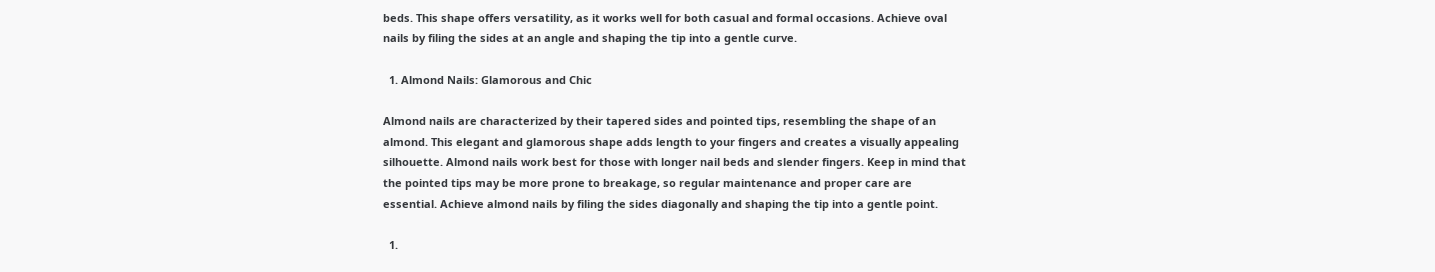beds. This shape offers versatility, as it works well for both casual and formal occasions. Achieve oval nails by filing the sides at an angle and shaping the tip into a gentle curve.

  1. Almond Nails: Glamorous and Chic

Almond nails are characterized by their tapered sides and pointed tips, resembling the shape of an almond. This elegant and glamorous shape adds length to your fingers and creates a visually appealing silhouette. Almond nails work best for those with longer nail beds and slender fingers. Keep in mind that the pointed tips may be more prone to breakage, so regular maintenance and proper care are essential. Achieve almond nails by filing the sides diagonally and shaping the tip into a gentle point.

  1.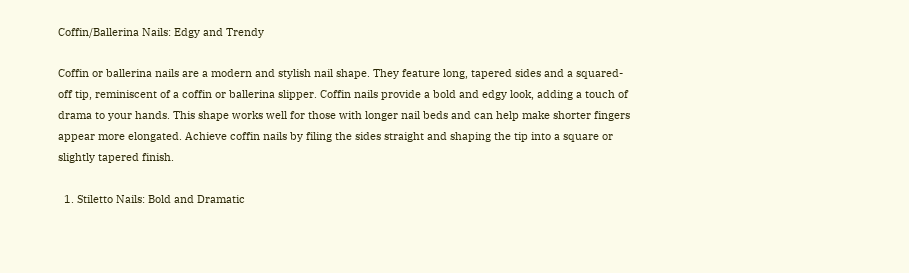Coffin/Ballerina Nails: Edgy and Trendy

Coffin or ballerina nails are a modern and stylish nail shape. They feature long, tapered sides and a squared-off tip, reminiscent of a coffin or ballerina slipper. Coffin nails provide a bold and edgy look, adding a touch of drama to your hands. This shape works well for those with longer nail beds and can help make shorter fingers appear more elongated. Achieve coffin nails by filing the sides straight and shaping the tip into a square or slightly tapered finish.

  1. Stiletto Nails: Bold and Dramatic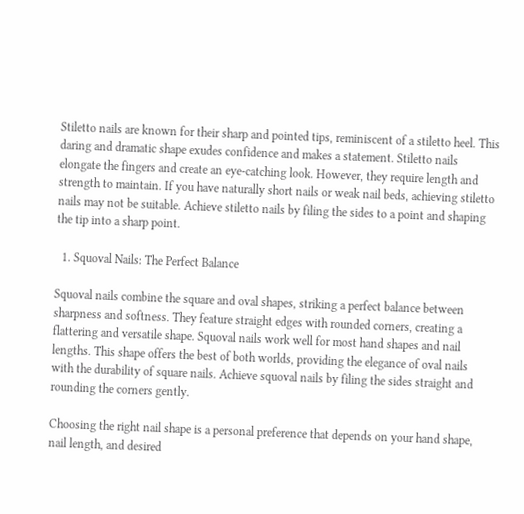Stiletto nails are known for their sharp and pointed tips, reminiscent of a stiletto heel. This daring and dramatic shape exudes confidence and makes a statement. Stiletto nails elongate the fingers and create an eye-catching look. However, they require length and strength to maintain. If you have naturally short nails or weak nail beds, achieving stiletto nails may not be suitable. Achieve stiletto nails by filing the sides to a point and shaping the tip into a sharp point.

  1. Squoval Nails: The Perfect Balance

Squoval nails combine the square and oval shapes, striking a perfect balance between sharpness and softness. They feature straight edges with rounded corners, creating a flattering and versatile shape. Squoval nails work well for most hand shapes and nail lengths. This shape offers the best of both worlds, providing the elegance of oval nails with the durability of square nails. Achieve squoval nails by filing the sides straight and rounding the corners gently.

Choosing the right nail shape is a personal preference that depends on your hand shape, nail length, and desired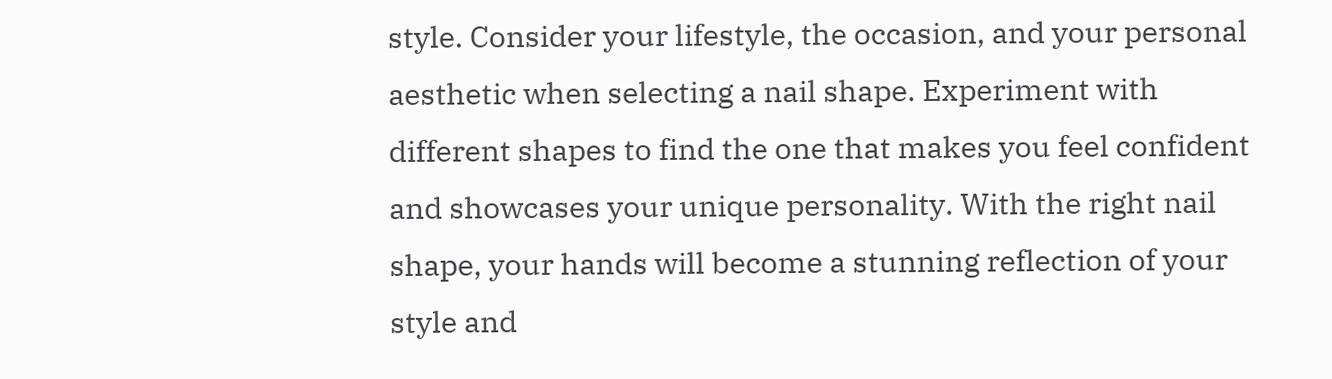style. Consider your lifestyle, the occasion, and your personal aesthetic when selecting a nail shape. Experiment with different shapes to find the one that makes you feel confident and showcases your unique personality. With the right nail shape, your hands will become a stunning reflection of your style and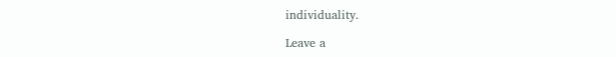individuality.

Leave a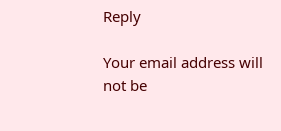Reply

Your email address will not be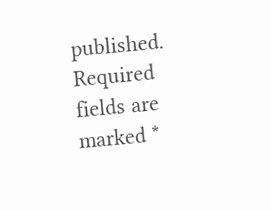published. Required fields are marked *